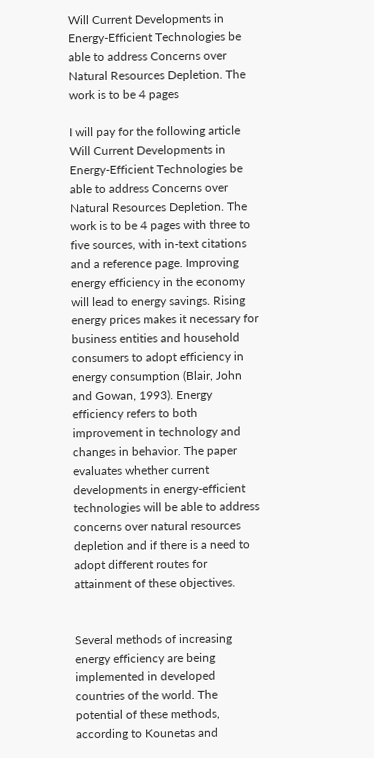Will Current Developments in Energy-Efficient Technologies be able to address Concerns over Natural Resources Depletion. The work is to be 4 pages

I will pay for the following article Will Current Developments in Energy-Efficient Technologies be able to address Concerns over Natural Resources Depletion. The work is to be 4 pages with three to five sources, with in-text citations and a reference page. Improving energy efficiency in the economy will lead to energy savings. Rising energy prices makes it necessary for business entities and household consumers to adopt efficiency in energy consumption (Blair, John and Gowan, 1993). Energy efficiency refers to both improvement in technology and changes in behavior. The paper evaluates whether current developments in energy-efficient technologies will be able to address concerns over natural resources depletion and if there is a need to adopt different routes for attainment of these objectives.


Several methods of increasing energy efficiency are being implemented in developed countries of the world. The potential of these methods, according to Kounetas and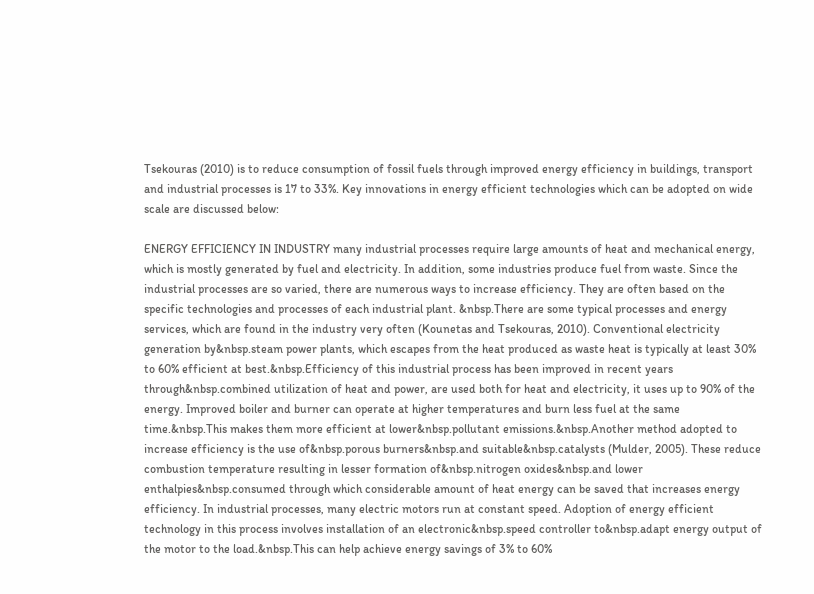Tsekouras (2010) is to reduce consumption of fossil fuels through improved energy efficiency in buildings, transport and industrial processes is 17 to 33%. Key innovations in energy efficient technologies which can be adopted on wide scale are discussed below:

ENERGY EFFICIENCY IN INDUSTRY many industrial processes require large amounts of heat and mechanical energy, which is mostly generated by fuel and electricity. In addition, some industries produce fuel from waste. Since the industrial processes are so varied, there are numerous ways to increase efficiency. They are often based on the specific technologies and processes of each industrial plant. &nbsp.There are some typical processes and energy services, which are found in the industry very often (Kounetas and Tsekouras, 2010). Conventional electricity generation by&nbsp.steam power plants, which escapes from the heat produced as waste heat is typically at least 30% to 60% efficient at best.&nbsp.Efficiency of this industrial process has been improved in recent years through&nbsp.combined utilization of heat and power, are used both for heat and electricity, it uses up to 90% of the energy. Improved boiler and burner can operate at higher temperatures and burn less fuel at the same time.&nbsp.This makes them more efficient at lower&nbsp.pollutant emissions.&nbsp.Another method adopted to increase efficiency is the use of&nbsp.porous burners&nbsp.and suitable&nbsp.catalysts (Mulder, 2005). These reduce combustion temperature resulting in lesser formation of&nbsp.nitrogen oxides&nbsp.and lower enthalpies&nbsp.consumed through which considerable amount of heat energy can be saved that increases energy efficiency. In industrial processes, many electric motors run at constant speed. Adoption of energy efficient technology in this process involves installation of an electronic&nbsp.speed controller to&nbsp.adapt energy output of the motor to the load.&nbsp.This can help achieve energy savings of 3% to 60%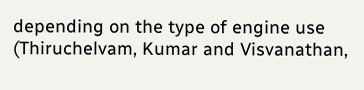depending on the type of engine use (Thiruchelvam, Kumar and Visvanathan,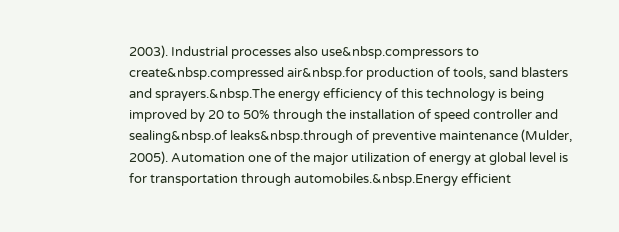2003). Industrial processes also use&nbsp.compressors to create&nbsp.compressed air&nbsp.for production of tools, sand blasters and sprayers.&nbsp.The energy efficiency of this technology is being improved by 20 to 50% through the installation of speed controller and sealing&nbsp.of leaks&nbsp.through of preventive maintenance (Mulder, 2005). Automation one of the major utilization of energy at global level is for transportation through automobiles.&nbsp.Energy efficient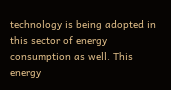technology is being adopted in this sector of energy consumption as well. This energy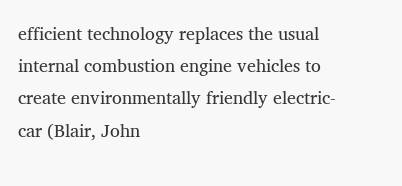efficient technology replaces the usual internal combustion engine vehicles to create environmentally friendly electric-car (Blair, John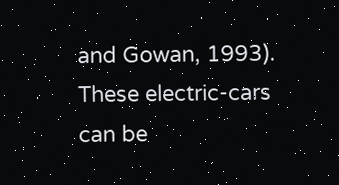and Gowan, 1993). These electric-cars can be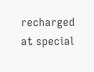recharged at special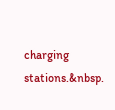charging stations.&nbsp.